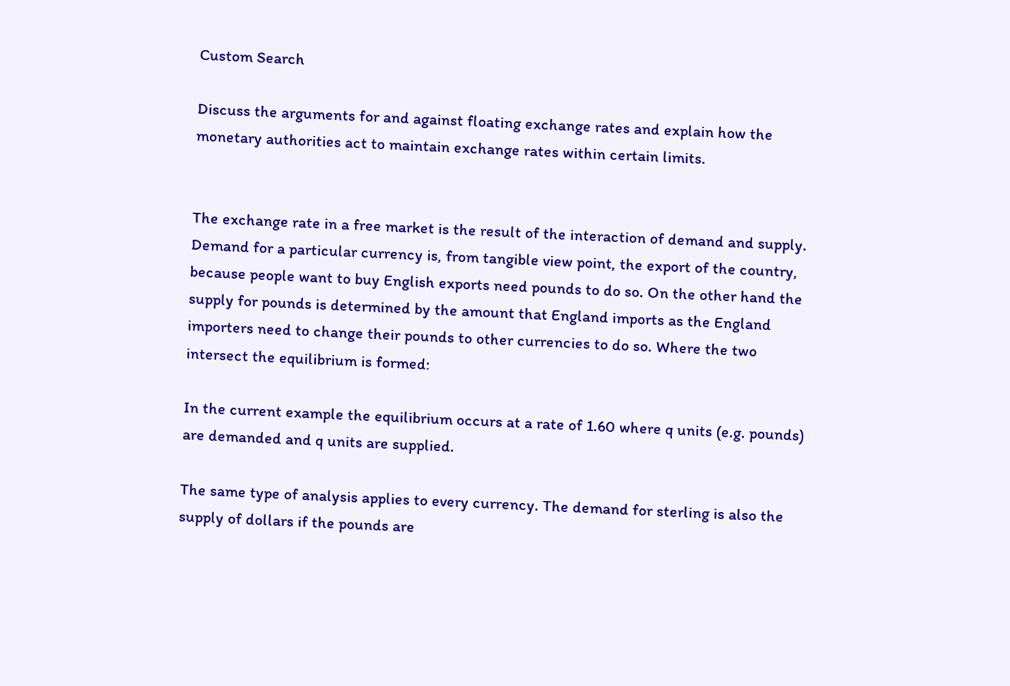Custom Search

Discuss the arguments for and against floating exchange rates and explain how the monetary authorities act to maintain exchange rates within certain limits.


The exchange rate in a free market is the result of the interaction of demand and supply. Demand for a particular currency is, from tangible view point, the export of the country, because people want to buy English exports need pounds to do so. On the other hand the supply for pounds is determined by the amount that England imports as the England importers need to change their pounds to other currencies to do so. Where the two intersect the equilibrium is formed:

In the current example the equilibrium occurs at a rate of 1.60 where q units (e.g. pounds) are demanded and q units are supplied.

The same type of analysis applies to every currency. The demand for sterling is also the supply of dollars if the pounds are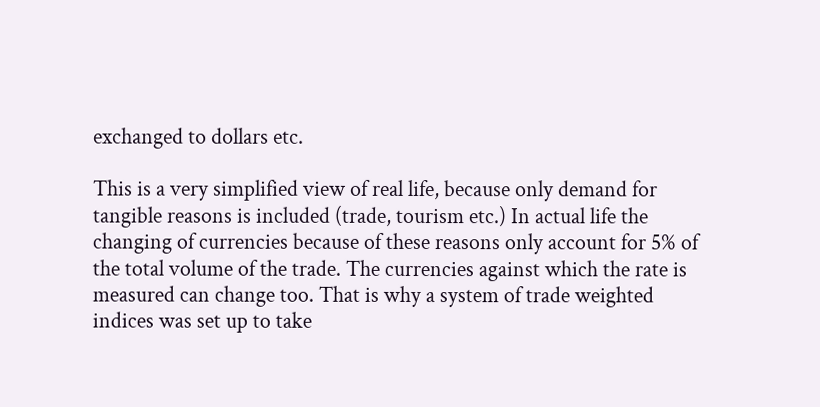exchanged to dollars etc.

This is a very simplified view of real life, because only demand for tangible reasons is included (trade, tourism etc.) In actual life the changing of currencies because of these reasons only account for 5% of the total volume of the trade. The currencies against which the rate is measured can change too. That is why a system of trade weighted indices was set up to take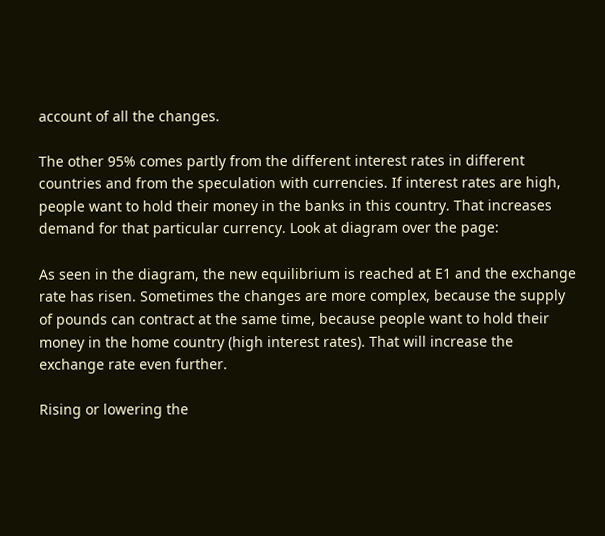account of all the changes.

The other 95% comes partly from the different interest rates in different countries and from the speculation with currencies. If interest rates are high, people want to hold their money in the banks in this country. That increases demand for that particular currency. Look at diagram over the page:

As seen in the diagram, the new equilibrium is reached at E1 and the exchange rate has risen. Sometimes the changes are more complex, because the supply of pounds can contract at the same time, because people want to hold their money in the home country (high interest rates). That will increase the exchange rate even further.

Rising or lowering the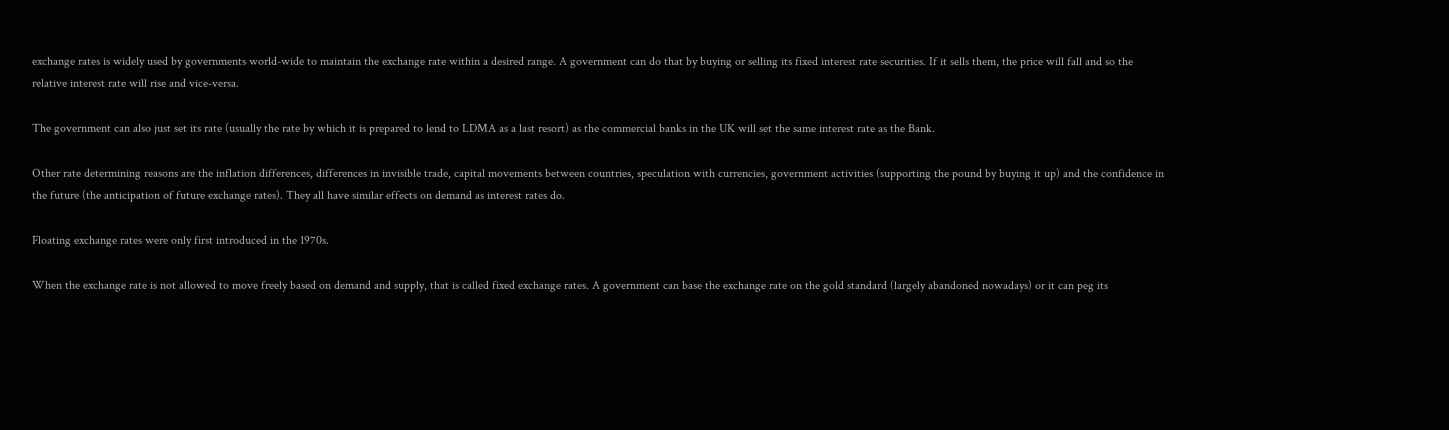exchange rates is widely used by governments world-wide to maintain the exchange rate within a desired range. A government can do that by buying or selling its fixed interest rate securities. If it sells them, the price will fall and so the relative interest rate will rise and vice-versa.

The government can also just set its rate (usually the rate by which it is prepared to lend to LDMA as a last resort) as the commercial banks in the UK will set the same interest rate as the Bank.

Other rate determining reasons are the inflation differences, differences in invisible trade, capital movements between countries, speculation with currencies, government activities (supporting the pound by buying it up) and the confidence in the future (the anticipation of future exchange rates). They all have similar effects on demand as interest rates do.

Floating exchange rates were only first introduced in the 1970s.

When the exchange rate is not allowed to move freely based on demand and supply, that is called fixed exchange rates. A government can base the exchange rate on the gold standard (largely abandoned nowadays) or it can peg its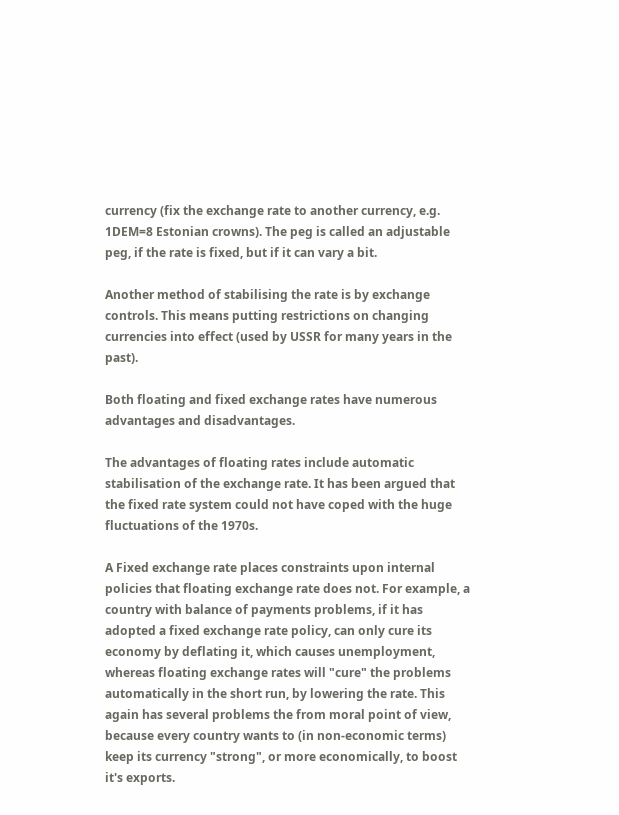currency (fix the exchange rate to another currency, e.g. 1DEM=8 Estonian crowns). The peg is called an adjustable peg, if the rate is fixed, but if it can vary a bit.

Another method of stabilising the rate is by exchange controls. This means putting restrictions on changing currencies into effect (used by USSR for many years in the past).

Both floating and fixed exchange rates have numerous advantages and disadvantages.

The advantages of floating rates include automatic stabilisation of the exchange rate. It has been argued that the fixed rate system could not have coped with the huge fluctuations of the 1970s.

A Fixed exchange rate places constraints upon internal policies that floating exchange rate does not. For example, a country with balance of payments problems, if it has adopted a fixed exchange rate policy, can only cure its economy by deflating it, which causes unemployment, whereas floating exchange rates will "cure" the problems automatically in the short run, by lowering the rate. This again has several problems the from moral point of view, because every country wants to (in non-economic terms) keep its currency "strong", or more economically, to boost it's exports.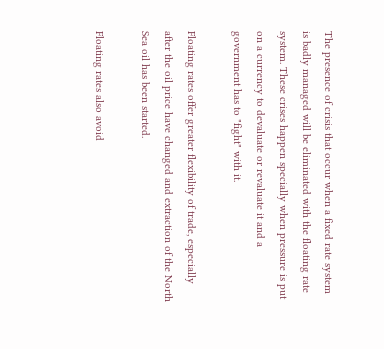The presence of crisis that occur when a fixed rate system is badly managed will be eliminated with the floating rate system. These crises happen specially when pressure is put on a currency to devaluate or revaluate it and a government has to "fight" with it.

Floating rates offer greater flexibility of trade, especially after the oil price have changed and extraction of the North Sea oil has been started.

Floating rates also avoid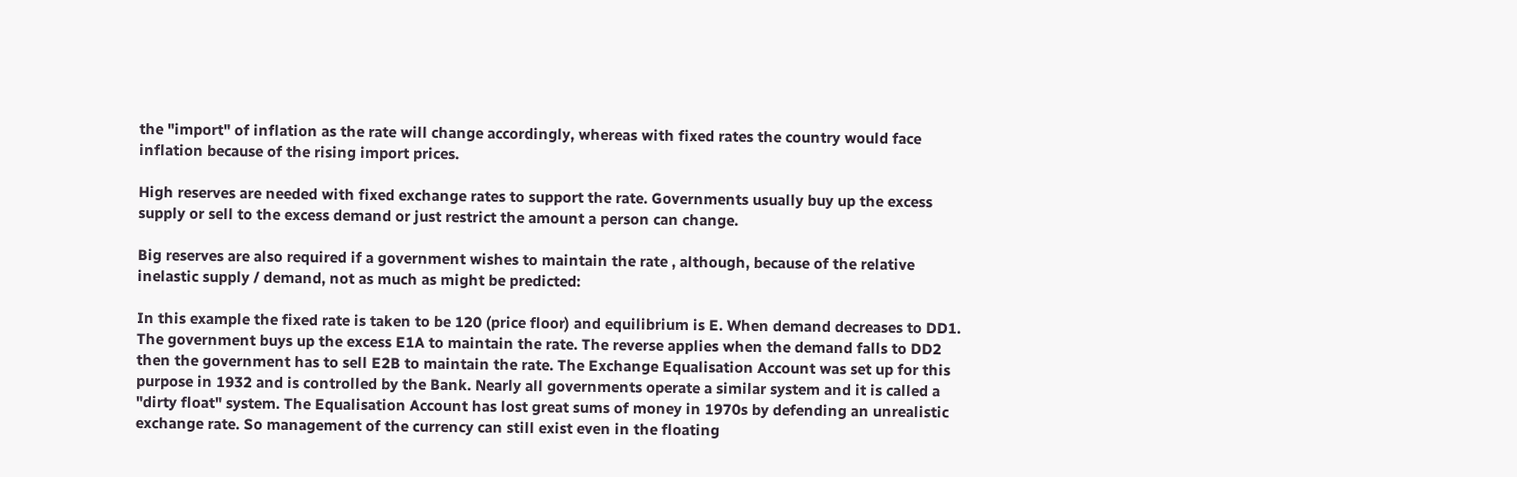the "import" of inflation as the rate will change accordingly, whereas with fixed rates the country would face inflation because of the rising import prices.

High reserves are needed with fixed exchange rates to support the rate. Governments usually buy up the excess supply or sell to the excess demand or just restrict the amount a person can change.

Big reserves are also required if a government wishes to maintain the rate , although, because of the relative inelastic supply / demand, not as much as might be predicted:

In this example the fixed rate is taken to be 120 (price floor) and equilibrium is E. When demand decreases to DD1. The government buys up the excess E1A to maintain the rate. The reverse applies when the demand falls to DD2 then the government has to sell E2B to maintain the rate. The Exchange Equalisation Account was set up for this purpose in 1932 and is controlled by the Bank. Nearly all governments operate a similar system and it is called a "dirty float" system. The Equalisation Account has lost great sums of money in 1970s by defending an unrealistic exchange rate. So management of the currency can still exist even in the floating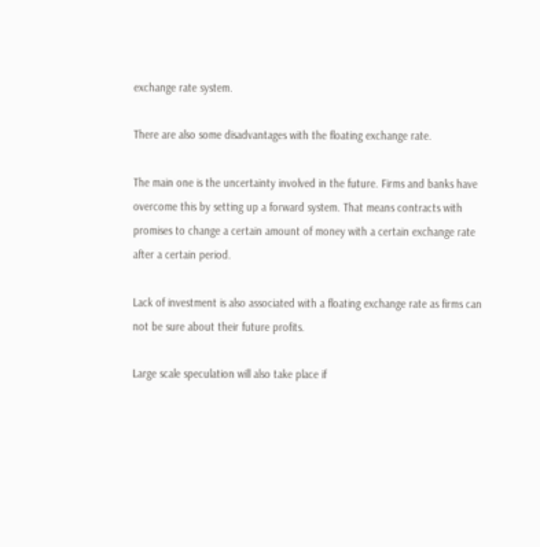exchange rate system.

There are also some disadvantages with the floating exchange rate.

The main one is the uncertainty involved in the future. Firms and banks have overcome this by setting up a forward system. That means contracts with promises to change a certain amount of money with a certain exchange rate after a certain period.

Lack of investment is also associated with a floating exchange rate as firms can not be sure about their future profits.

Large scale speculation will also take place if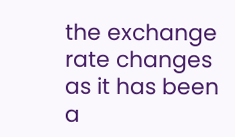the exchange rate changes as it has been a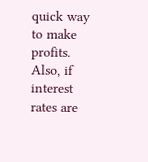quick way to make profits. Also, if interest rates are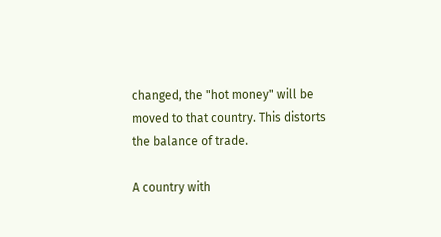changed, the "hot money" will be moved to that country. This distorts the balance of trade.

A country with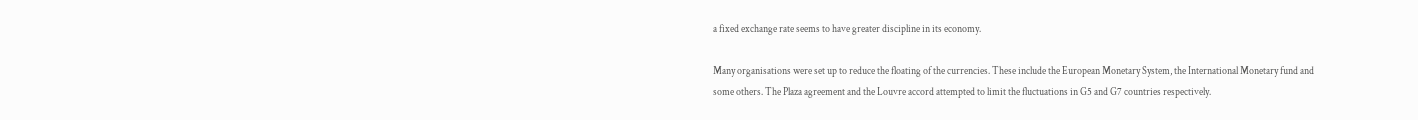a fixed exchange rate seems to have greater discipline in its economy.

Many organisations were set up to reduce the floating of the currencies. These include the European Monetary System, the International Monetary fund and some others. The Plaza agreement and the Louvre accord attempted to limit the fluctuations in G5 and G7 countries respectively.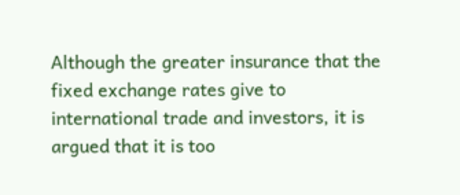Although the greater insurance that the fixed exchange rates give to international trade and investors, it is argued that it is too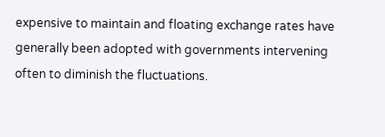expensive to maintain and floating exchange rates have generally been adopted with governments intervening often to diminish the fluctuations.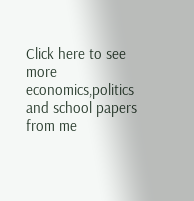Click here to see more economics,politics and school papers from me